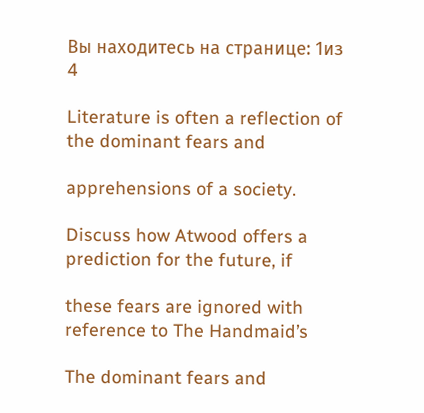Вы находитесь на странице: 1из 4

Literature is often a reflection of the dominant fears and

apprehensions of a society.

Discuss how Atwood offers a prediction for the future, if

these fears are ignored with reference to The Handmaid’s

The dominant fears and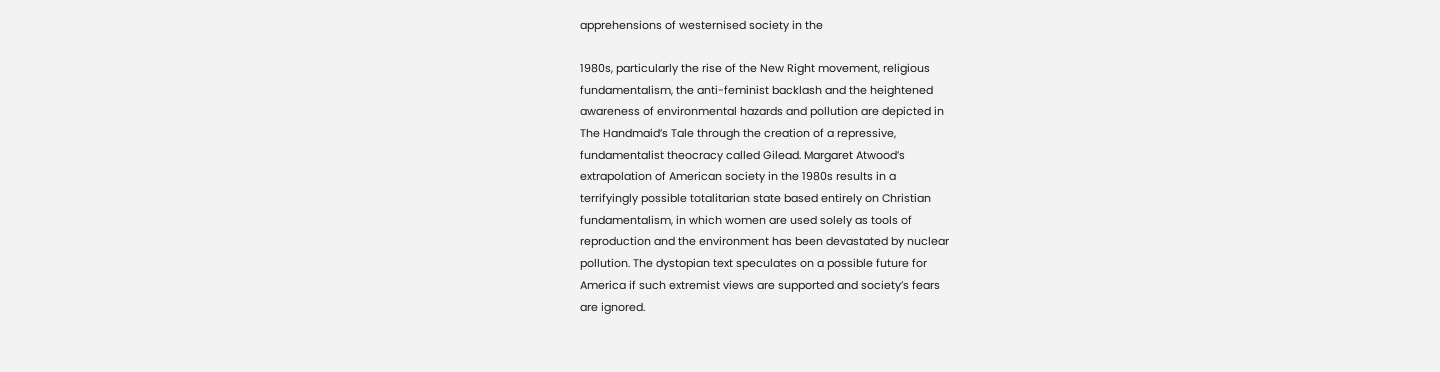apprehensions of westernised society in the

1980s, particularly the rise of the New Right movement, religious
fundamentalism, the anti-feminist backlash and the heightened
awareness of environmental hazards and pollution are depicted in
The Handmaid’s Tale through the creation of a repressive,
fundamentalist theocracy called Gilead. Margaret Atwood’s
extrapolation of American society in the 1980s results in a
terrifyingly possible totalitarian state based entirely on Christian
fundamentalism, in which women are used solely as tools of
reproduction and the environment has been devastated by nuclear
pollution. The dystopian text speculates on a possible future for
America if such extremist views are supported and society’s fears
are ignored.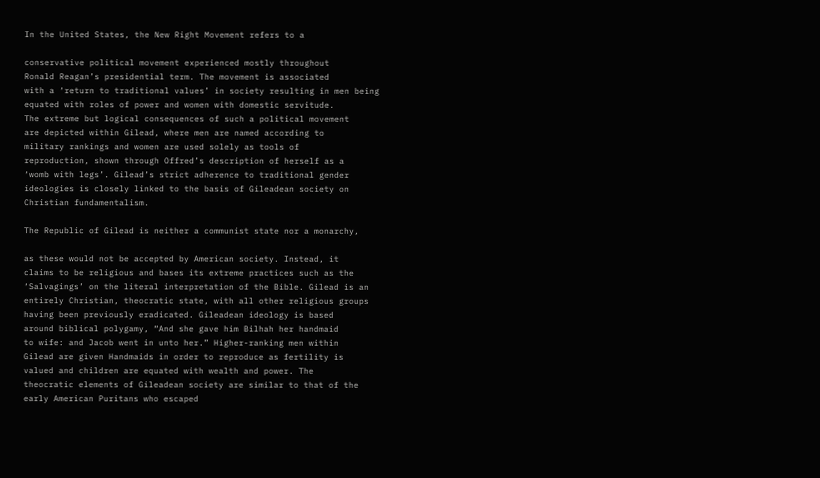In the United States, the New Right Movement refers to a

conservative political movement experienced mostly throughout
Ronald Reagan’s presidential term. The movement is associated
with a ‘return to traditional values’ in society resulting in men being
equated with roles of power and women with domestic servitude.
The extreme but logical consequences of such a political movement
are depicted within Gilead, where men are named according to
military rankings and women are used solely as tools of
reproduction, shown through Offred’s description of herself as a
‘womb with legs’. Gilead’s strict adherence to traditional gender
ideologies is closely linked to the basis of Gileadean society on
Christian fundamentalism.

The Republic of Gilead is neither a communist state nor a monarchy,

as these would not be accepted by American society. Instead, it
claims to be religious and bases its extreme practices such as the
‘Salvagings’ on the literal interpretation of the Bible. Gilead is an
entirely Christian, theocratic state, with all other religious groups
having been previously eradicated. Gileadean ideology is based
around biblical polygamy, “And she gave him Bilhah her handmaid
to wife: and Jacob went in unto her.” Higher-ranking men within
Gilead are given Handmaids in order to reproduce as fertility is
valued and children are equated with wealth and power. The
theocratic elements of Gileadean society are similar to that of the
early American Puritans who escaped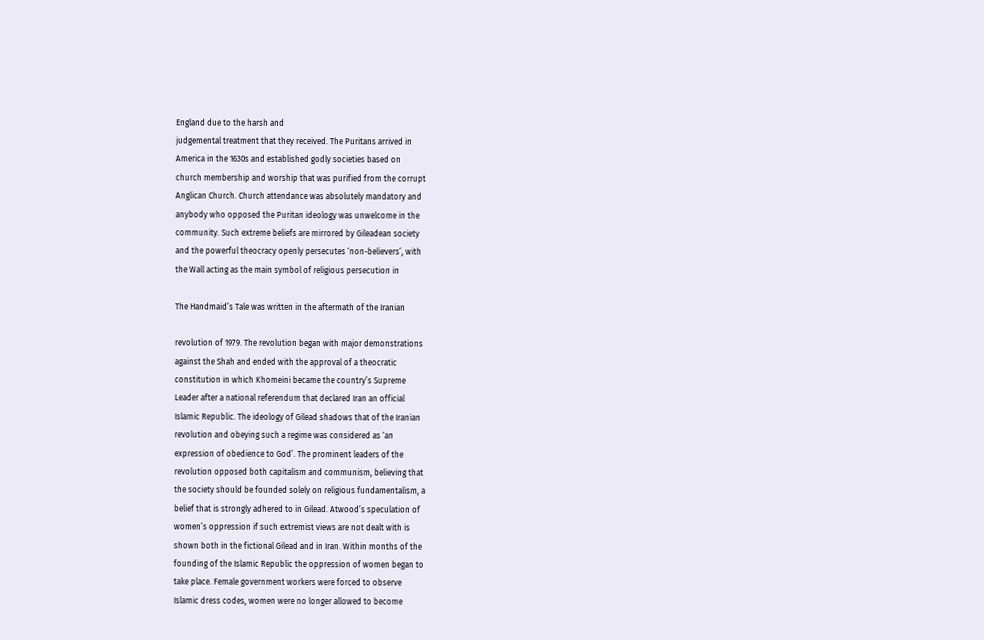England due to the harsh and
judgemental treatment that they received. The Puritans arrived in
America in the 1630s and established godly societies based on
church membership and worship that was purified from the corrupt
Anglican Church. Church attendance was absolutely mandatory and
anybody who opposed the Puritan ideology was unwelcome in the
community. Such extreme beliefs are mirrored by Gileadean society
and the powerful theocracy openly persecutes ‘non-believers’, with
the Wall acting as the main symbol of religious persecution in

The Handmaid’s Tale was written in the aftermath of the Iranian

revolution of 1979. The revolution began with major demonstrations
against the Shah and ended with the approval of a theocratic
constitution in which Khomeini became the country’s Supreme
Leader after a national referendum that declared Iran an official
Islamic Republic. The ideology of Gilead shadows that of the Iranian
revolution and obeying such a regime was considered as ‘an
expression of obedience to God’. The prominent leaders of the
revolution opposed both capitalism and communism, believing that
the society should be founded solely on religious fundamentalism, a
belief that is strongly adhered to in Gilead. Atwood’s speculation of
women’s oppression if such extremist views are not dealt with is
shown both in the fictional Gilead and in Iran. Within months of the
founding of the Islamic Republic the oppression of women began to
take place. Female government workers were forced to observe
Islamic dress codes, women were no longer allowed to become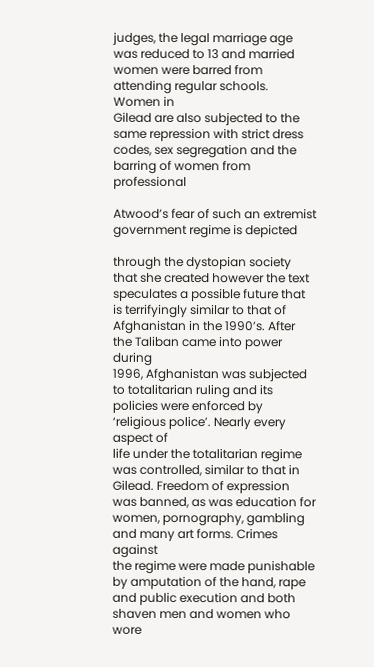judges, the legal marriage age was reduced to 13 and married
women were barred from attending regular schools. Women in
Gilead are also subjected to the same repression with strict dress
codes, sex segregation and the barring of women from professional

Atwood’s fear of such an extremist government regime is depicted

through the dystopian society that she created however the text
speculates a possible future that is terrifyingly similar to that of
Afghanistan in the 1990’s. After the Taliban came into power during
1996, Afghanistan was subjected to totalitarian ruling and its
policies were enforced by ‘religious police’. Nearly every aspect of
life under the totalitarian regime was controlled, similar to that in
Gilead. Freedom of expression was banned, as was education for
women, pornography, gambling and many art forms. Crimes against
the regime were made punishable by amputation of the hand, rape
and public execution and both shaven men and women who wore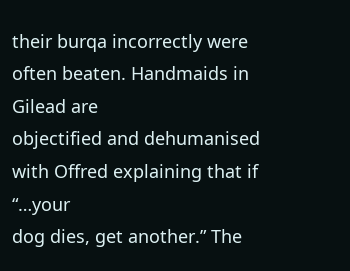their burqa incorrectly were often beaten. Handmaids in Gilead are
objectified and dehumanised with Offred explaining that if “…your
dog dies, get another.” The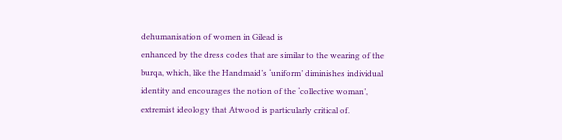dehumanisation of women in Gilead is
enhanced by the dress codes that are similar to the wearing of the
burqa, which, like the Handmaid’s ‘uniform’ diminishes individual
identity and encourages the notion of the ‘collective woman’,
extremist ideology that Atwood is particularly critical of.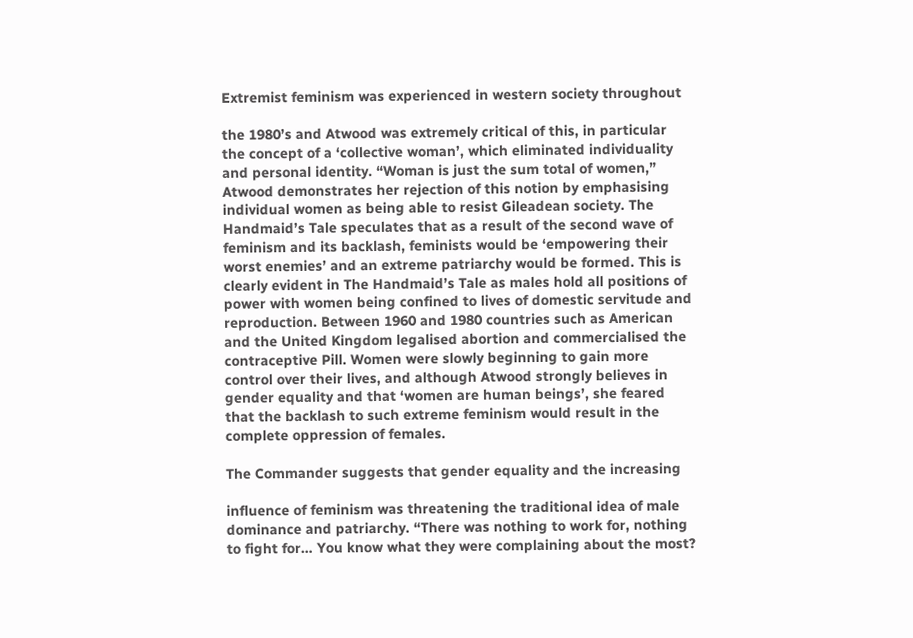Extremist feminism was experienced in western society throughout

the 1980’s and Atwood was extremely critical of this, in particular
the concept of a ‘collective woman’, which eliminated individuality
and personal identity. “Woman is just the sum total of women,”
Atwood demonstrates her rejection of this notion by emphasising
individual women as being able to resist Gileadean society. The
Handmaid’s Tale speculates that as a result of the second wave of
feminism and its backlash, feminists would be ‘empowering their
worst enemies’ and an extreme patriarchy would be formed. This is
clearly evident in The Handmaid’s Tale as males hold all positions of
power with women being confined to lives of domestic servitude and
reproduction. Between 1960 and 1980 countries such as American
and the United Kingdom legalised abortion and commercialised the
contraceptive Pill. Women were slowly beginning to gain more
control over their lives, and although Atwood strongly believes in
gender equality and that ‘women are human beings’, she feared
that the backlash to such extreme feminism would result in the
complete oppression of females.

The Commander suggests that gender equality and the increasing

influence of feminism was threatening the traditional idea of male
dominance and patriarchy. “There was nothing to work for, nothing
to fight for… You know what they were complaining about the most?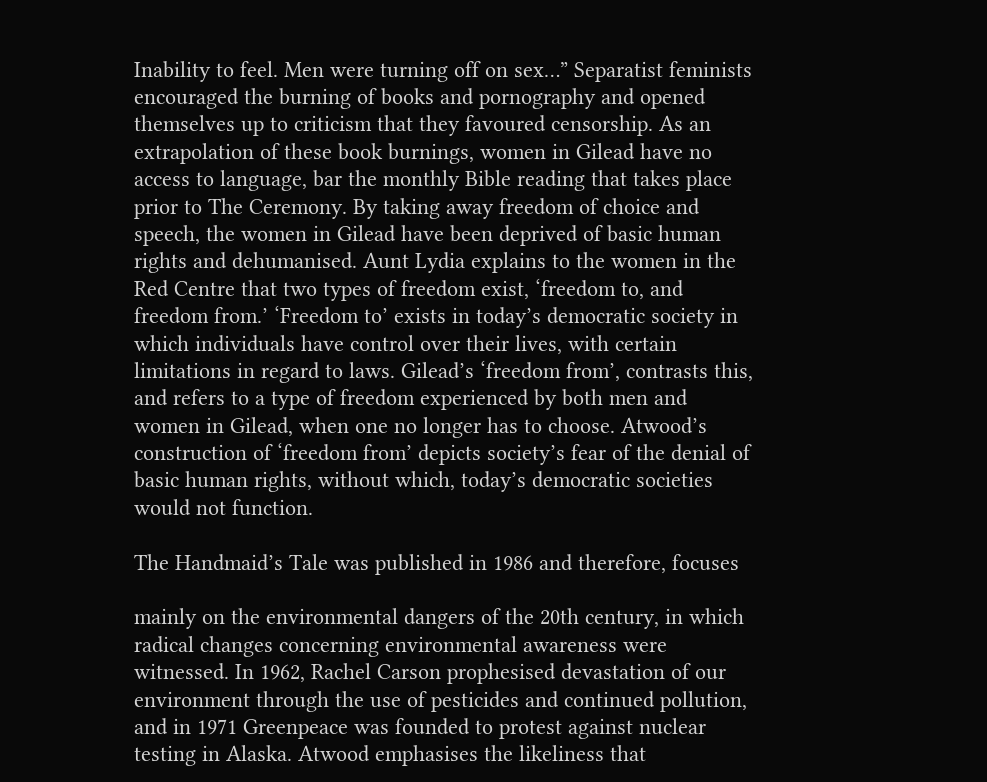Inability to feel. Men were turning off on sex…” Separatist feminists
encouraged the burning of books and pornography and opened
themselves up to criticism that they favoured censorship. As an
extrapolation of these book burnings, women in Gilead have no
access to language, bar the monthly Bible reading that takes place
prior to The Ceremony. By taking away freedom of choice and
speech, the women in Gilead have been deprived of basic human
rights and dehumanised. Aunt Lydia explains to the women in the
Red Centre that two types of freedom exist, ‘freedom to, and
freedom from.’ ‘Freedom to’ exists in today’s democratic society in
which individuals have control over their lives, with certain
limitations in regard to laws. Gilead’s ‘freedom from’, contrasts this,
and refers to a type of freedom experienced by both men and
women in Gilead, when one no longer has to choose. Atwood’s
construction of ‘freedom from’ depicts society’s fear of the denial of
basic human rights, without which, today’s democratic societies
would not function.

The Handmaid’s Tale was published in 1986 and therefore, focuses

mainly on the environmental dangers of the 20th century, in which
radical changes concerning environmental awareness were
witnessed. In 1962, Rachel Carson prophesised devastation of our
environment through the use of pesticides and continued pollution,
and in 1971 Greenpeace was founded to protest against nuclear
testing in Alaska. Atwood emphasises the likeliness that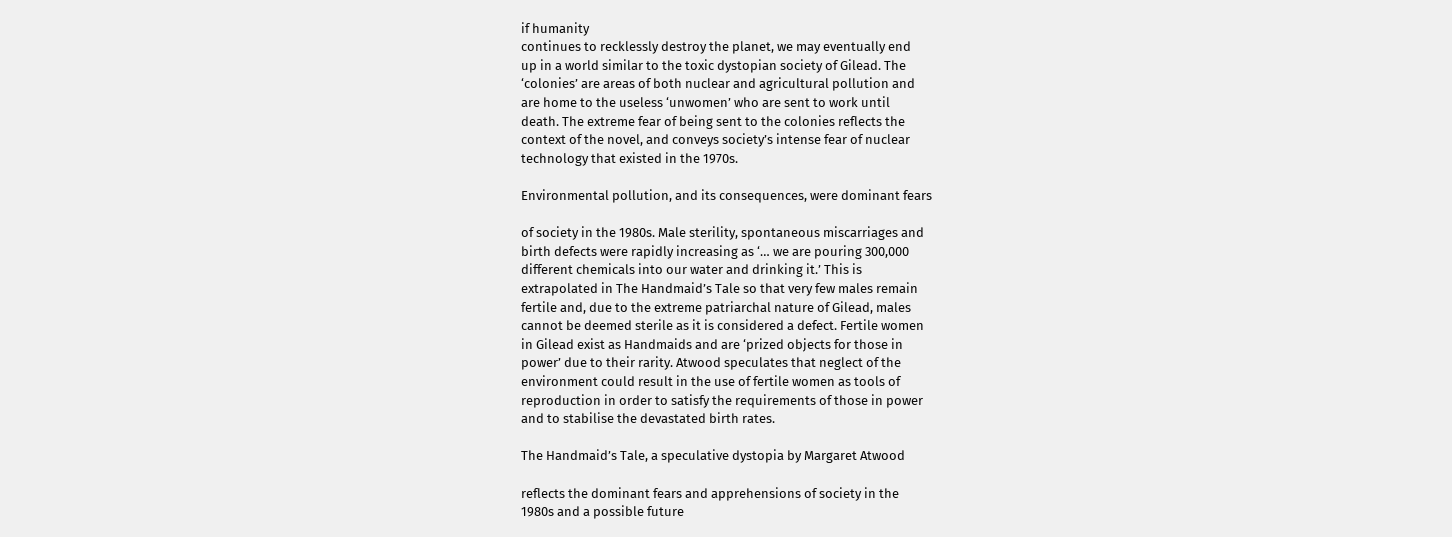if humanity
continues to recklessly destroy the planet, we may eventually end
up in a world similar to the toxic dystopian society of Gilead. The
‘colonies’ are areas of both nuclear and agricultural pollution and
are home to the useless ‘unwomen’ who are sent to work until
death. The extreme fear of being sent to the colonies reflects the
context of the novel, and conveys society’s intense fear of nuclear
technology that existed in the 1970s.

Environmental pollution, and its consequences, were dominant fears

of society in the 1980s. Male sterility, spontaneous miscarriages and
birth defects were rapidly increasing as ‘… we are pouring 300,000
different chemicals into our water and drinking it.’ This is
extrapolated in The Handmaid’s Tale so that very few males remain
fertile and, due to the extreme patriarchal nature of Gilead, males
cannot be deemed sterile as it is considered a defect. Fertile women
in Gilead exist as Handmaids and are ‘prized objects for those in
power’ due to their rarity. Atwood speculates that neglect of the
environment could result in the use of fertile women as tools of
reproduction in order to satisfy the requirements of those in power
and to stabilise the devastated birth rates.

The Handmaid’s Tale, a speculative dystopia by Margaret Atwood

reflects the dominant fears and apprehensions of society in the
1980s and a possible future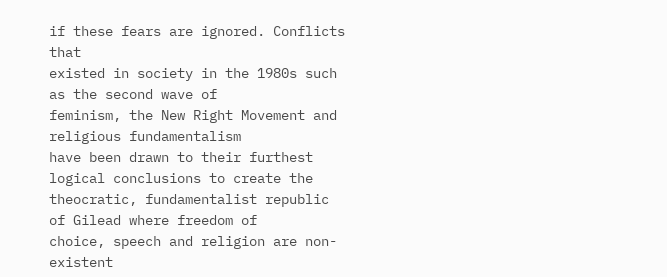if these fears are ignored. Conflicts that
existed in society in the 1980s such as the second wave of
feminism, the New Right Movement and religious fundamentalism
have been drawn to their furthest logical conclusions to create the
theocratic, fundamentalist republic of Gilead where freedom of
choice, speech and religion are non-existent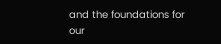and the foundations for
our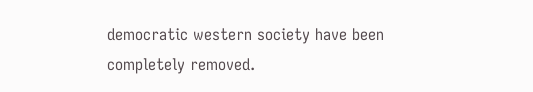democratic western society have been completely removed.